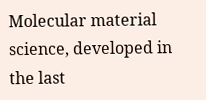Molecular material science, developed in the last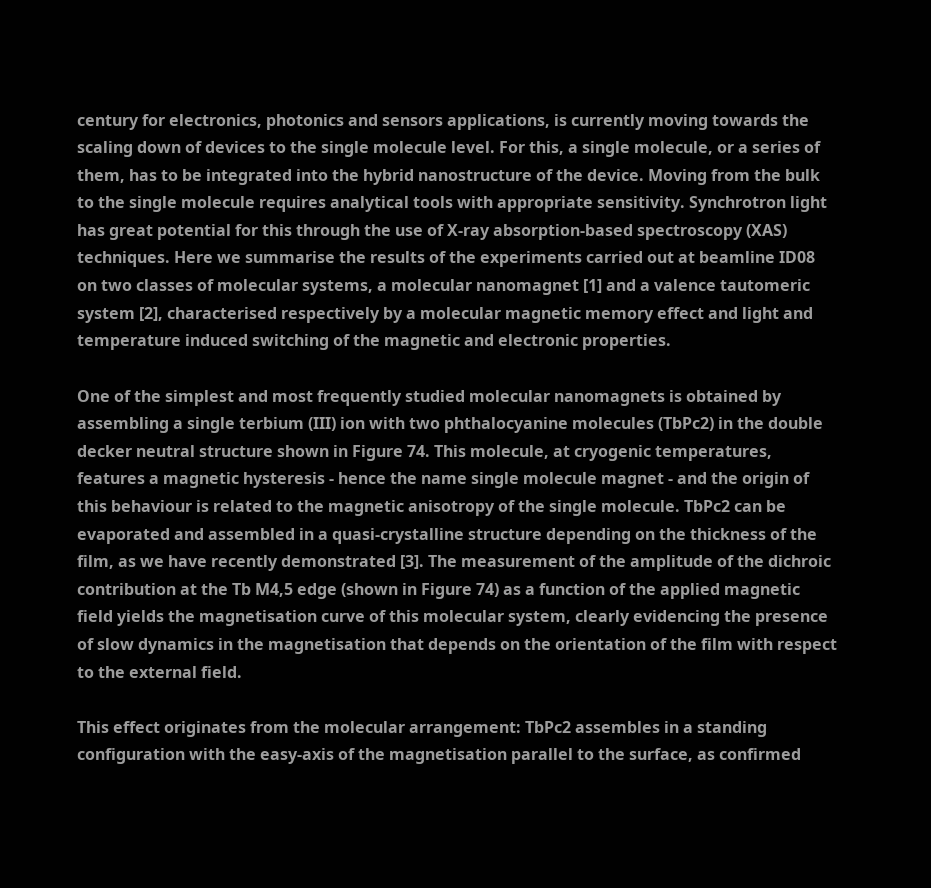century for electronics, photonics and sensors applications, is currently moving towards the scaling down of devices to the single molecule level. For this, a single molecule, or a series of them, has to be integrated into the hybrid nanostructure of the device. Moving from the bulk to the single molecule requires analytical tools with appropriate sensitivity. Synchrotron light has great potential for this through the use of X-ray absorption-based spectroscopy (XAS) techniques. Here we summarise the results of the experiments carried out at beamline ID08 on two classes of molecular systems, a molecular nanomagnet [1] and a valence tautomeric system [2], characterised respectively by a molecular magnetic memory effect and light and temperature induced switching of the magnetic and electronic properties.

One of the simplest and most frequently studied molecular nanomagnets is obtained by assembling a single terbium (III) ion with two phthalocyanine molecules (TbPc2) in the double decker neutral structure shown in Figure 74. This molecule, at cryogenic temperatures, features a magnetic hysteresis - hence the name single molecule magnet - and the origin of this behaviour is related to the magnetic anisotropy of the single molecule. TbPc2 can be evaporated and assembled in a quasi-crystalline structure depending on the thickness of the film, as we have recently demonstrated [3]. The measurement of the amplitude of the dichroic contribution at the Tb M4,5 edge (shown in Figure 74) as a function of the applied magnetic field yields the magnetisation curve of this molecular system, clearly evidencing the presence of slow dynamics in the magnetisation that depends on the orientation of the film with respect to the external field.

This effect originates from the molecular arrangement: TbPc2 assembles in a standing configuration with the easy-axis of the magnetisation parallel to the surface, as confirmed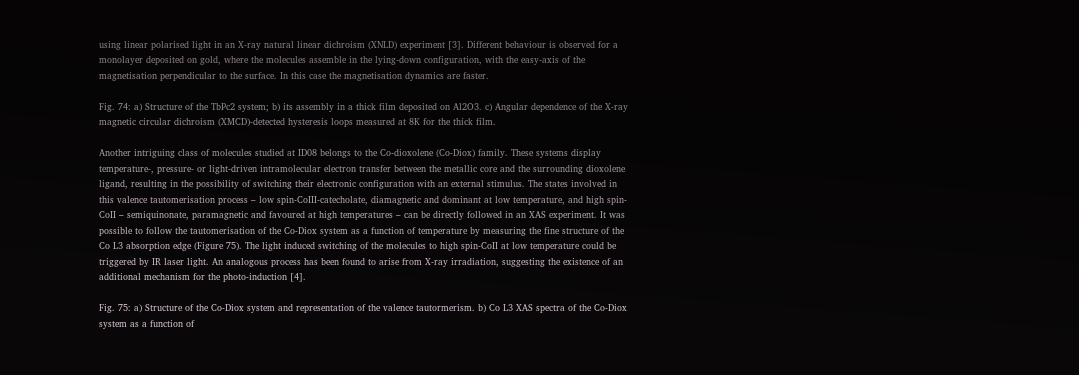using linear polarised light in an X-ray natural linear dichroism (XNLD) experiment [3]. Different behaviour is observed for a monolayer deposited on gold, where the molecules assemble in the lying-down configuration, with the easy-axis of the magnetisation perpendicular to the surface. In this case the magnetisation dynamics are faster.

Fig. 74: a) Structure of the TbPc2 system; b) its assembly in a thick film deposited on Al2O3. c) Angular dependence of the X-ray magnetic circular dichroism (XMCD)-detected hysteresis loops measured at 8K for the thick film.

Another intriguing class of molecules studied at ID08 belongs to the Co-dioxolene (Co-Diox) family. These systems display temperature-, pressure- or light-driven intramolecular electron transfer between the metallic core and the surrounding dioxolene ligand, resulting in the possibility of switching their electronic configuration with an external stimulus. The states involved in this valence tautomerisation process – low spin-CoIII-catecholate, diamagnetic and dominant at low temperature, and high spin-CoII – semiquinonate, paramagnetic and favoured at high temperatures – can be directly followed in an XAS experiment. It was possible to follow the tautomerisation of the Co-Diox system as a function of temperature by measuring the fine structure of the Co L3 absorption edge (Figure 75). The light induced switching of the molecules to high spin-CoII at low temperature could be triggered by IR laser light. An analogous process has been found to arise from X-ray irradiation, suggesting the existence of an additional mechanism for the photo-induction [4].

Fig. 75: a) Structure of the Co-Diox system and representation of the valence tautormerism. b) Co L3 XAS spectra of the Co-Diox system as a function of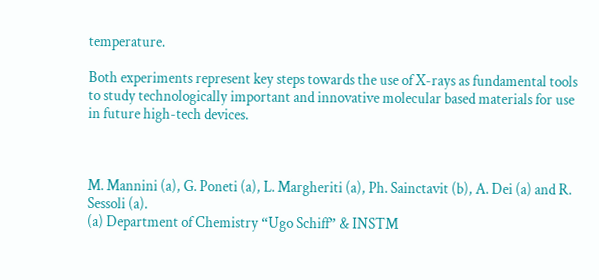temperature.

Both experiments represent key steps towards the use of X-rays as fundamental tools to study technologically important and innovative molecular based materials for use in future high-tech devices.



M. Mannini (a), G. Poneti (a), L. Margheriti (a), Ph. Sainctavit (b), A. Dei (a) and R. Sessoli (a).
(a) Department of Chemistry “Ugo Schiff” & INSTM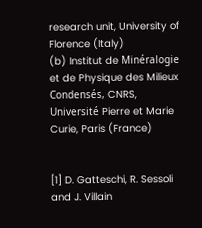research unit, University of Florence (Italy)
(b) Institut de Minéralogie et de Physique des Milieux Condensés, CNRS, Université Pierre et Marie Curie, Paris (France)


[1] D. Gatteschi, R. Sessoli and J. Villain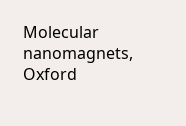Molecular nanomagnets, Oxford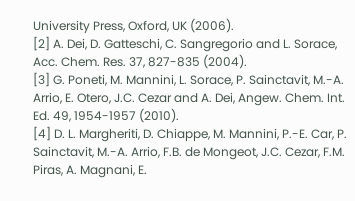University Press, Oxford, UK (2006).
[2] A. Dei, D. Gatteschi, C. Sangregorio and L. Sorace, Acc. Chem. Res. 37, 827-835 (2004).
[3] G. Poneti, M. Mannini, L. Sorace, P. Sainctavit, M.-A. Arrio, E. Otero, J.C. Cezar and A. Dei, Angew. Chem. Int. Ed. 49, 1954-1957 (2010).
[4] D. L. Margheriti, D. Chiappe, M. Mannini, P.-E. Car, P. Sainctavit, M.-A. Arrio, F.B. de Mongeot, J.C. Cezar, F.M. Piras, A. Magnani, E.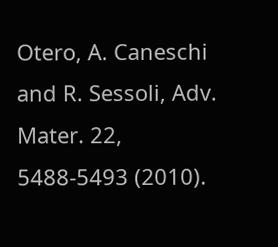Otero, A. Caneschi and R. Sessoli, Adv. Mater. 22, 5488-5493 (2010).